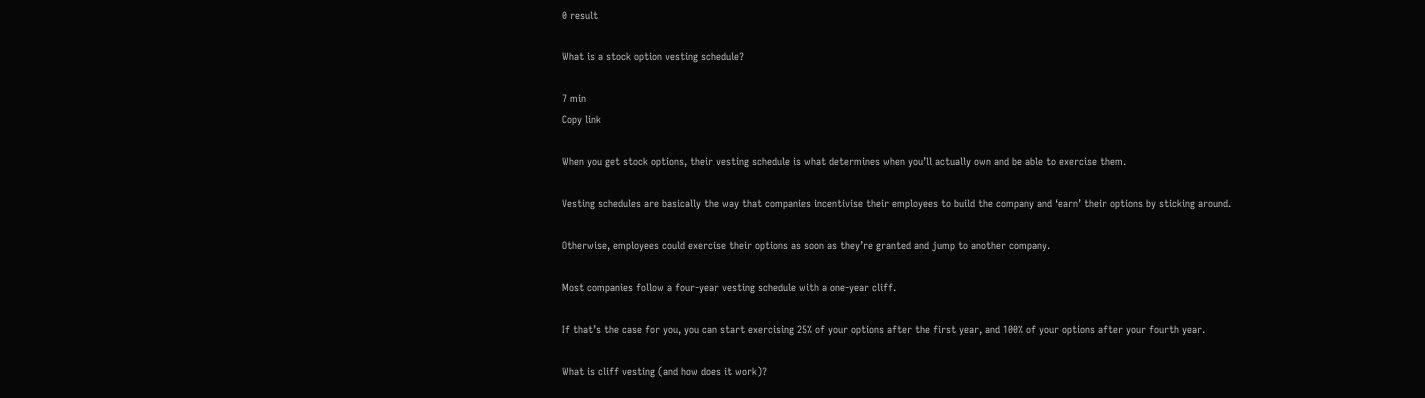0 result

What is a stock option vesting schedule?

7 min
Copy link

When you get stock options, their vesting schedule is what determines when you’ll actually own and be able to exercise them.

Vesting schedules are basically the way that companies incentivise their employees to build the company and ‘earn’ their options by sticking around.

Otherwise, employees could exercise their options as soon as they’re granted and jump to another company.

Most companies follow a four-year vesting schedule with a one-year cliff.

If that’s the case for you, you can start exercising 25% of your options after the first year, and 100% of your options after your fourth year.

What is cliff vesting (and how does it work)?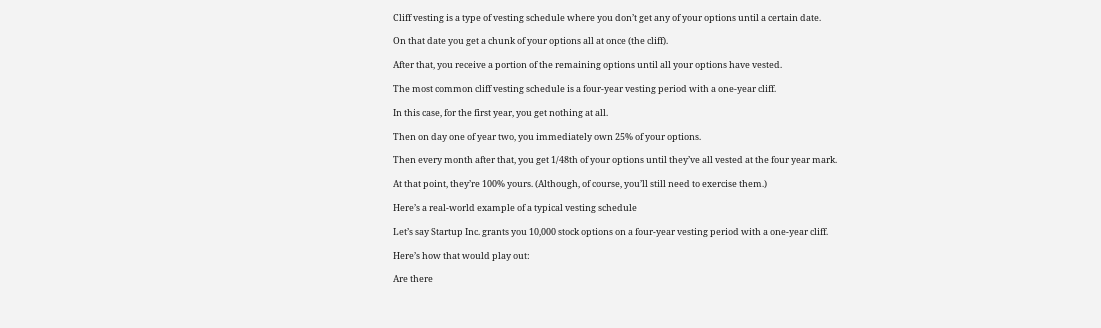Cliff vesting is a type of vesting schedule where you don’t get any of your options until a certain date.

On that date you get a chunk of your options all at once (the cliff).

After that, you receive a portion of the remaining options until all your options have vested.

The most common cliff vesting schedule is a four-year vesting period with a one-year cliff.

In this case, for the first year, you get nothing at all.

Then on day one of year two, you immediately own 25% of your options.

Then every month after that, you get 1/48th of your options until they’ve all vested at the four year mark.

At that point, they’re 100% yours. (Although, of course, you’ll still need to exercise them.)

Here’s a real-world example of a typical vesting schedule

Let’s say Startup Inc. grants you 10,000 stock options on a four-year vesting period with a one-year cliff.

Here’s how that would play out:

Are there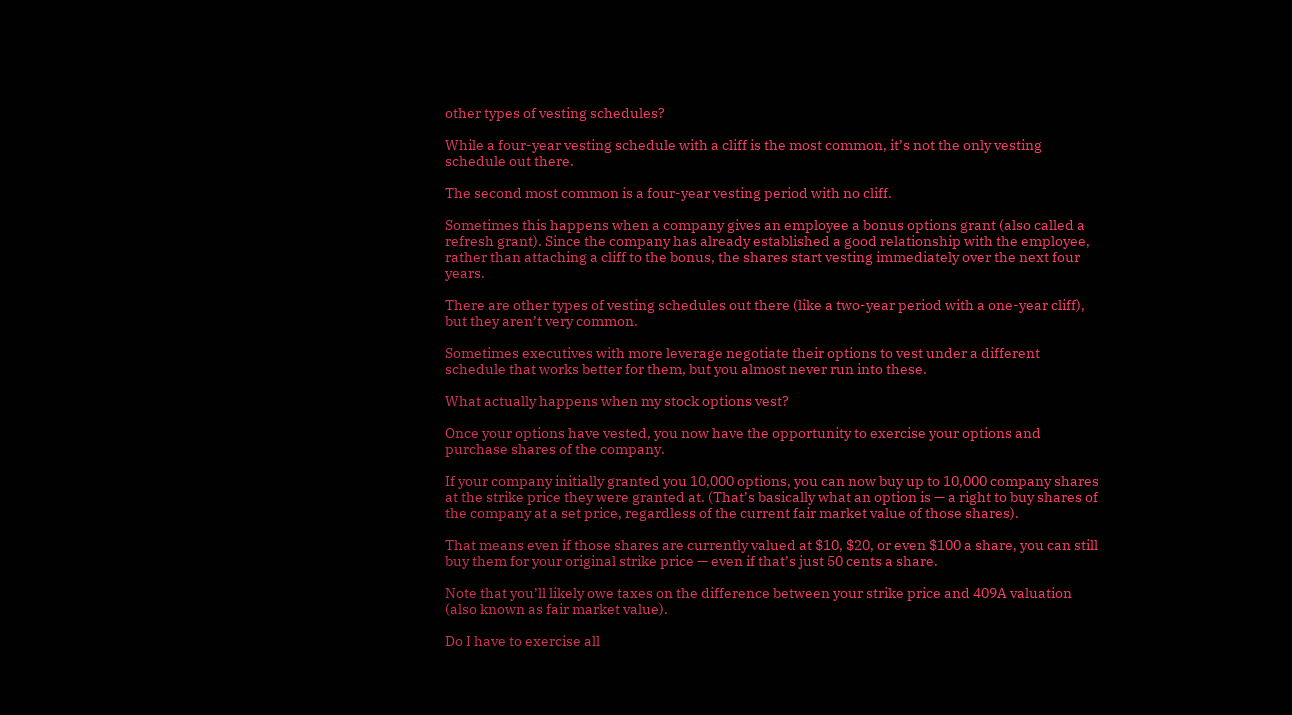other types of vesting schedules?

While a four-year vesting schedule with a cliff is the most common, it’s not the only vesting schedule out there.

The second most common is a four-year vesting period with no cliff.

Sometimes this happens when a company gives an employee a bonus options grant (also called a refresh grant). Since the company has already established a good relationship with the employee, rather than attaching a cliff to the bonus, the shares start vesting immediately over the next four years.

There are other types of vesting schedules out there (like a two-year period with a one-year cliff), but they aren’t very common.

Sometimes executives with more leverage negotiate their options to vest under a different schedule that works better for them, but you almost never run into these.

What actually happens when my stock options vest?

Once your options have vested, you now have the opportunity to exercise your options and purchase shares of the company.

If your company initially granted you 10,000 options, you can now buy up to 10,000 company shares at the strike price they were granted at. (That’s basically what an option is — a right to buy shares of the company at a set price, regardless of the current fair market value of those shares).

That means even if those shares are currently valued at $10, $20, or even $100 a share, you can still buy them for your original strike price — even if that’s just 50 cents a share.

Note that you’ll likely owe taxes on the difference between your strike price and 409A valuation (also known as fair market value).

Do I have to exercise all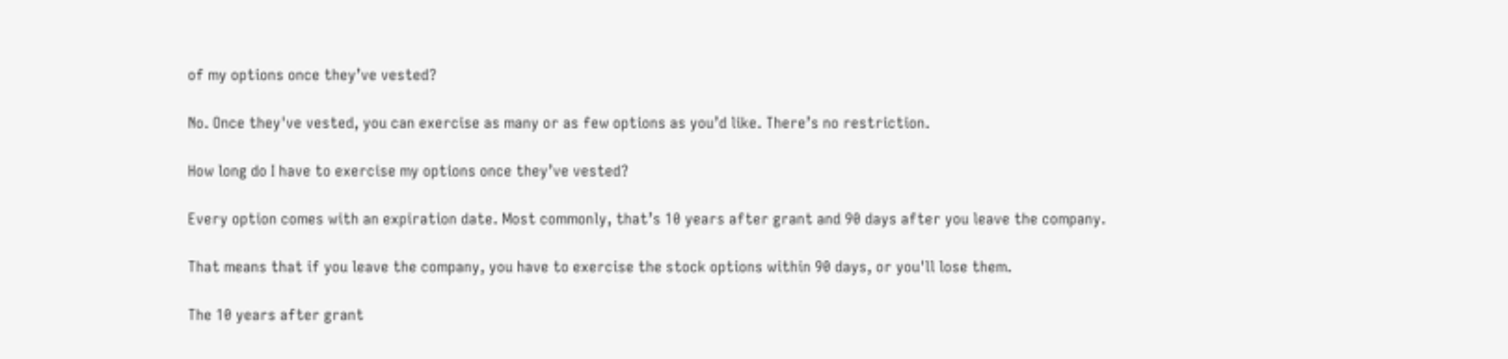of my options once they’ve vested?

No. Once they've vested, you can exercise as many or as few options as you’d like. There’s no restriction.

How long do I have to exercise my options once they’ve vested?

Every option comes with an expiration date. Most commonly, that’s 10 years after grant and 90 days after you leave the company.

That means that if you leave the company, you have to exercise the stock options within 90 days, or you'll lose them.

The 10 years after grant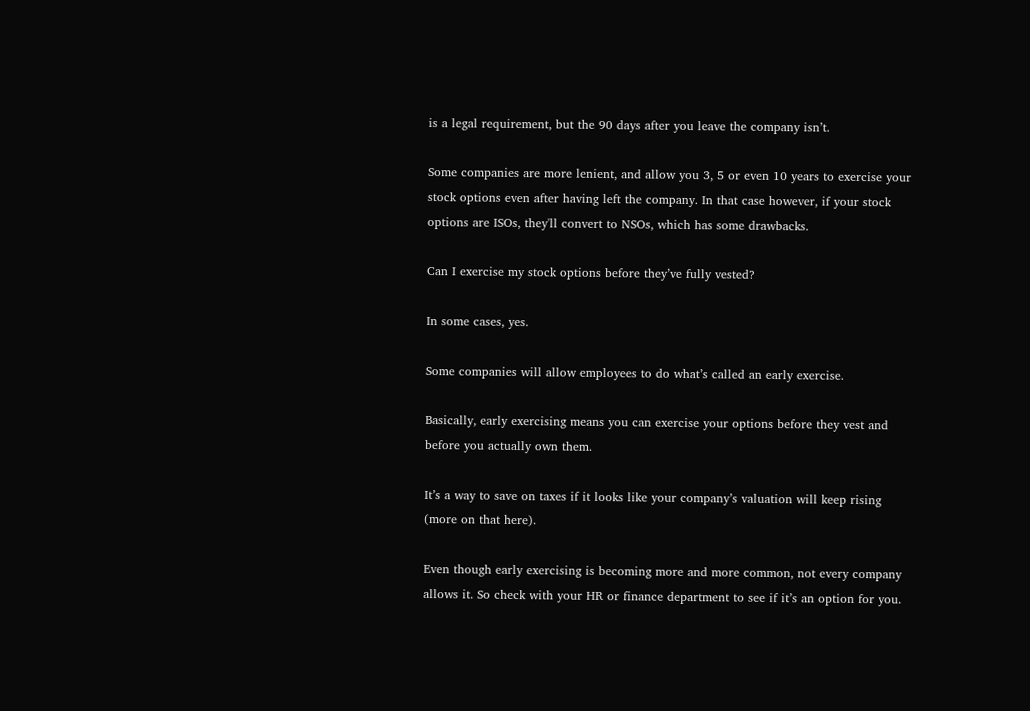is a legal requirement, but the 90 days after you leave the company isn’t.

Some companies are more lenient, and allow you 3, 5 or even 10 years to exercise your stock options even after having left the company. In that case however, if your stock options are ISOs, they'll convert to NSOs, which has some drawbacks.

Can I exercise my stock options before they’ve fully vested?

In some cases, yes.

Some companies will allow employees to do what’s called an early exercise.

Basically, early exercising means you can exercise your options before they vest and before you actually own them.

It’s a way to save on taxes if it looks like your company’s valuation will keep rising (more on that here).

Even though early exercising is becoming more and more common, not every company allows it. So check with your HR or finance department to see if it’s an option for you.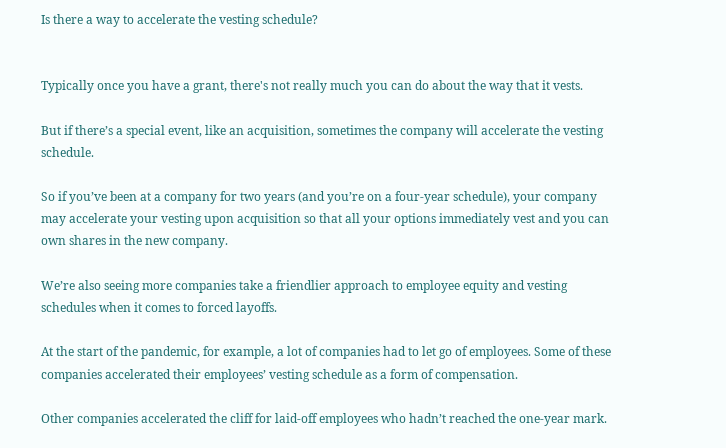Is there a way to accelerate the vesting schedule?


Typically once you have a grant, there's not really much you can do about the way that it vests.

But if there’s a special event, like an acquisition, sometimes the company will accelerate the vesting schedule.

So if you’ve been at a company for two years (and you’re on a four-year schedule), your company may accelerate your vesting upon acquisition so that all your options immediately vest and you can own shares in the new company.

We’re also seeing more companies take a friendlier approach to employee equity and vesting schedules when it comes to forced layoffs.

At the start of the pandemic, for example, a lot of companies had to let go of employees. Some of these companies accelerated their employees’ vesting schedule as a form of compensation.

Other companies accelerated the cliff for laid-off employees who hadn’t reached the one-year mark.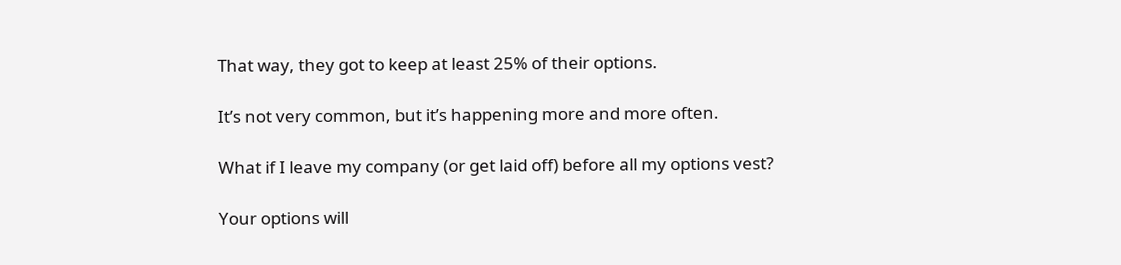That way, they got to keep at least 25% of their options.

It’s not very common, but it’s happening more and more often.

What if I leave my company (or get laid off) before all my options vest?

Your options will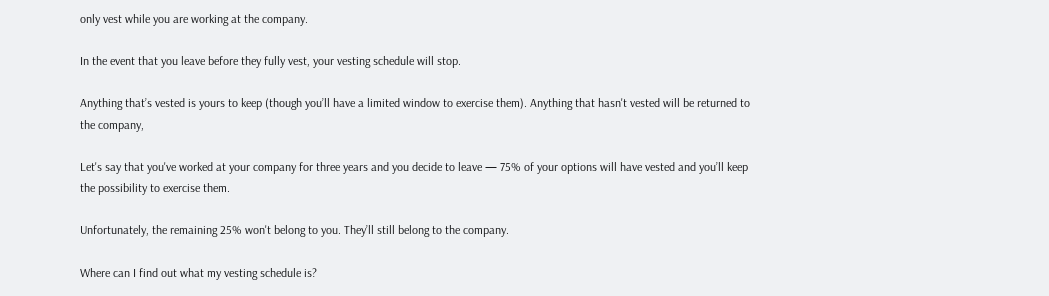only vest while you are working at the company.

In the event that you leave before they fully vest, your vesting schedule will stop.

Anything that’s vested is yours to keep (though you’ll have a limited window to exercise them). Anything that hasn't vested will be returned to the company,

Let's say that you've worked at your company for three years and you decide to leave — 75% of your options will have vested and you’ll keep the possibility to exercise them.

Unfortunately, the remaining 25% won't belong to you. They’ll still belong to the company.

Where can I find out what my vesting schedule is?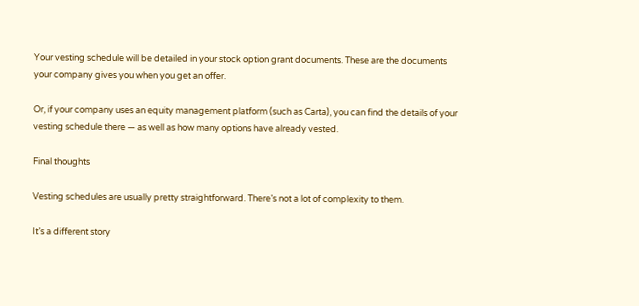Your vesting schedule will be detailed in your stock option grant documents. These are the documents your company gives you when you get an offer.

Or, if your company uses an equity management platform (such as Carta), you can find the details of your vesting schedule there — as well as how many options have already vested.

Final thoughts

Vesting schedules are usually pretty straightforward. There’s not a lot of complexity to them.

It’s a different story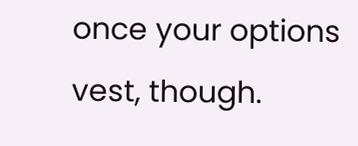once your options vest, though.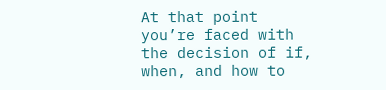At that point you’re faced with the decision of if, when, and how to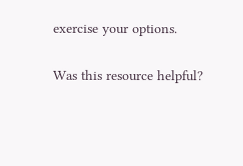exercise your options.

Was this resource helpful?